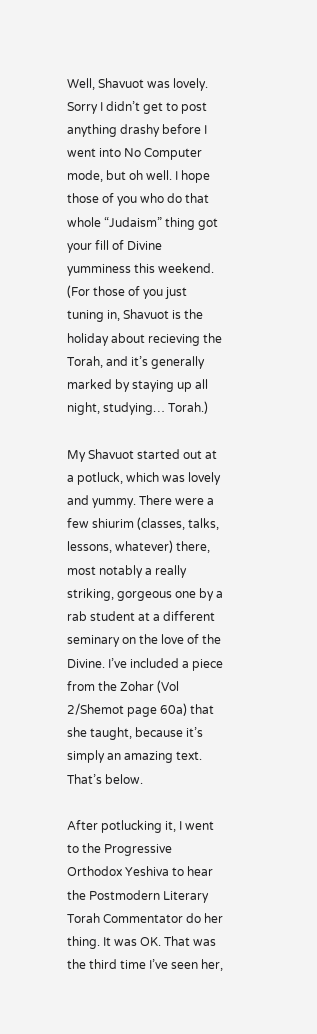Well, Shavuot was lovely. Sorry I didn’t get to post anything drashy before I went into No Computer mode, but oh well. I hope those of you who do that whole “Judaism” thing got your fill of Divine yumminess this weekend. (For those of you just tuning in, Shavuot is the holiday about recieving the Torah, and it’s generally marked by staying up all night, studying… Torah.)

My Shavuot started out at a potluck, which was lovely and yummy. There were a few shiurim (classes, talks, lessons, whatever) there, most notably a really striking, gorgeous one by a rab student at a different seminary on the love of the Divine. I’ve included a piece from the Zohar (Vol 2/Shemot page 60a) that she taught, because it’s simply an amazing text. That’s below.

After potlucking it, I went to the Progressive Orthodox Yeshiva to hear the Postmodern Literary Torah Commentator do her thing. It was OK. That was the third time I’ve seen her,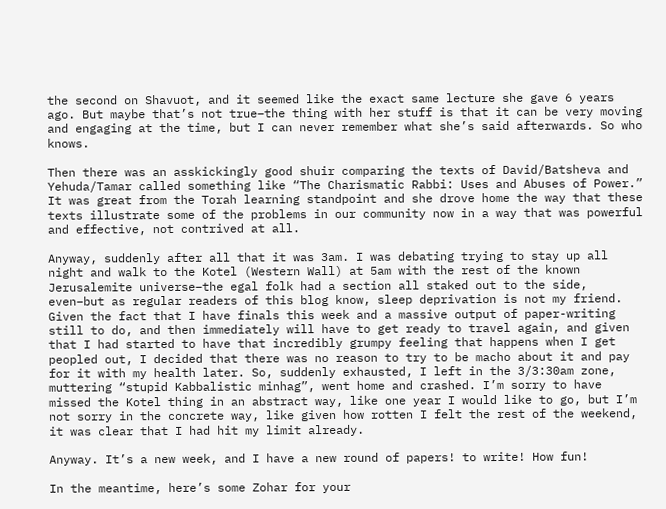the second on Shavuot, and it seemed like the exact same lecture she gave 6 years ago. But maybe that’s not true–the thing with her stuff is that it can be very moving and engaging at the time, but I can never remember what she’s said afterwards. So who knows.

Then there was an asskickingly good shuir comparing the texts of David/Batsheva and Yehuda/Tamar called something like “The Charismatic Rabbi: Uses and Abuses of Power.” It was great from the Torah learning standpoint and she drove home the way that these texts illustrate some of the problems in our community now in a way that was powerful and effective, not contrived at all.

Anyway, suddenly after all that it was 3am. I was debating trying to stay up all night and walk to the Kotel (Western Wall) at 5am with the rest of the known Jerusalemite universe–the egal folk had a section all staked out to the side, even–but as regular readers of this blog know, sleep deprivation is not my friend. Given the fact that I have finals this week and a massive output of paper-writing still to do, and then immediately will have to get ready to travel again, and given that I had started to have that incredibly grumpy feeling that happens when I get peopled out, I decided that there was no reason to try to be macho about it and pay for it with my health later. So, suddenly exhausted, I left in the 3/3:30am zone, muttering “stupid Kabbalistic minhag”, went home and crashed. I’m sorry to have missed the Kotel thing in an abstract way, like one year I would like to go, but I’m not sorry in the concrete way, like given how rotten I felt the rest of the weekend, it was clear that I had hit my limit already.

Anyway. It’s a new week, and I have a new round of papers! to write! How fun!

In the meantime, here’s some Zohar for your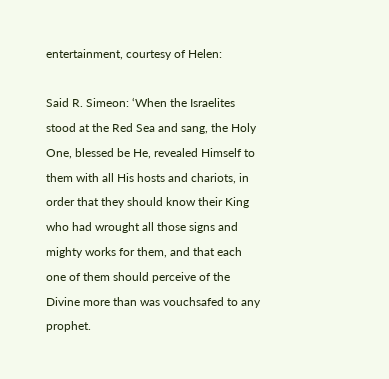entertainment, courtesy of Helen:

Said R. Simeon: ‘When the Israelites stood at the Red Sea and sang, the Holy One, blessed be He, revealed Himself to them with all His hosts and chariots, in order that they should know their King who had wrought all those signs and mighty works for them, and that each one of them should perceive of the Divine more than was vouchsafed to any prophet.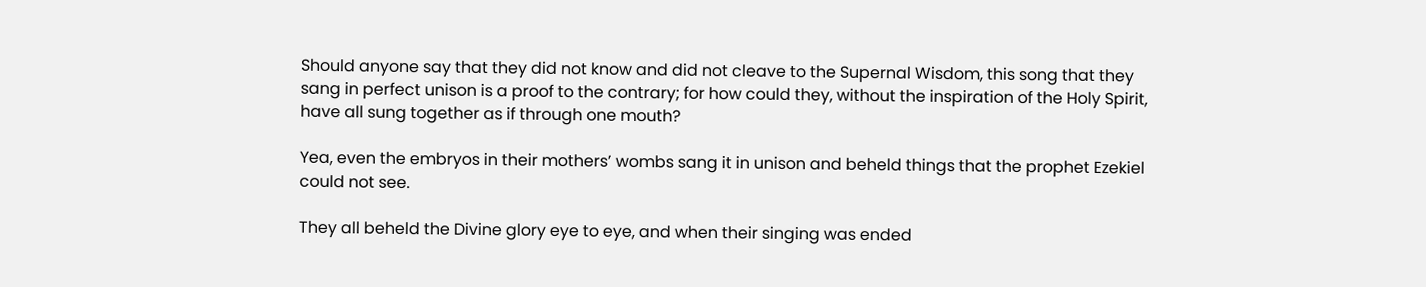Should anyone say that they did not know and did not cleave to the Supernal Wisdom, this song that they sang in perfect unison is a proof to the contrary; for how could they, without the inspiration of the Holy Spirit, have all sung together as if through one mouth?

Yea, even the embryos in their mothers’ wombs sang it in unison and beheld things that the prophet Ezekiel could not see.

They all beheld the Divine glory eye to eye, and when their singing was ended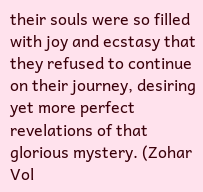their souls were so filled with joy and ecstasy that they refused to continue on their journey, desiring yet more perfect revelations of that glorious mystery. (Zohar Vol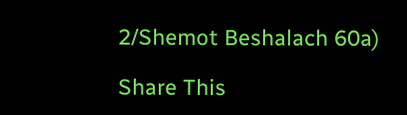2/Shemot Beshalach 60a)

Share This